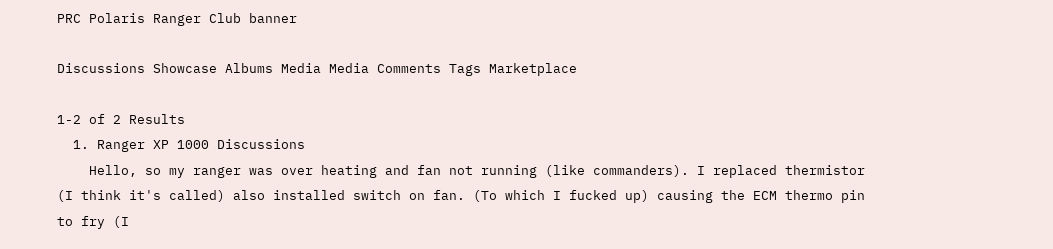PRC Polaris Ranger Club banner

Discussions Showcase Albums Media Media Comments Tags Marketplace

1-2 of 2 Results
  1. Ranger XP 1000 Discussions
    Hello, so my ranger was over heating and fan not running (like commanders). I replaced thermistor (I think it's called) also installed switch on fan. (To which I fucked up) causing the ECM thermo pin to fry (I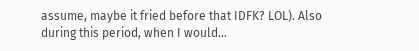assume, maybe it fried before that IDFK? LOL). Also during this period, when I would...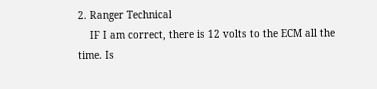2. Ranger Technical
    IF I am correct, there is 12 volts to the ECM all the time. Is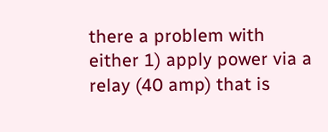there a problem with either 1) apply power via a relay (40 amp) that is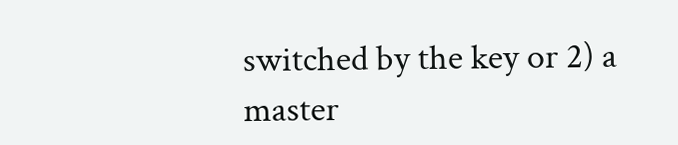switched by the key or 2) a master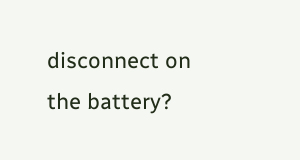disconnect on the battery?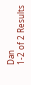Dan
1-2 of 2 Results